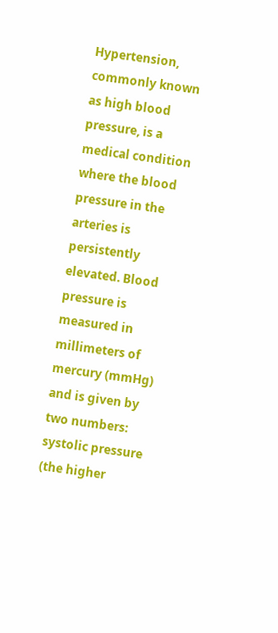Hypertension, commonly known as high blood pressure, is a medical condition where the blood pressure in the arteries is persistently elevated. Blood pressure is measured in millimeters of mercury (mmHg) and is given by two numbers: systolic pressure (the higher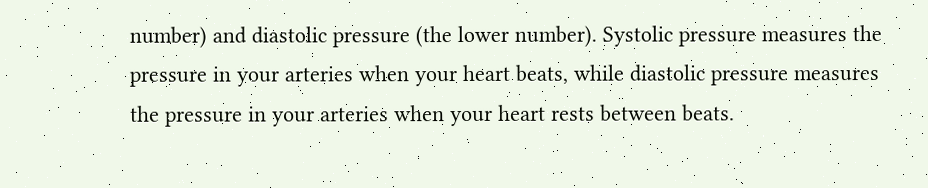number) and diastolic pressure (the lower number). Systolic pressure measures the pressure in your arteries when your heart beats, while diastolic pressure measures the pressure in your arteries when your heart rests between beats.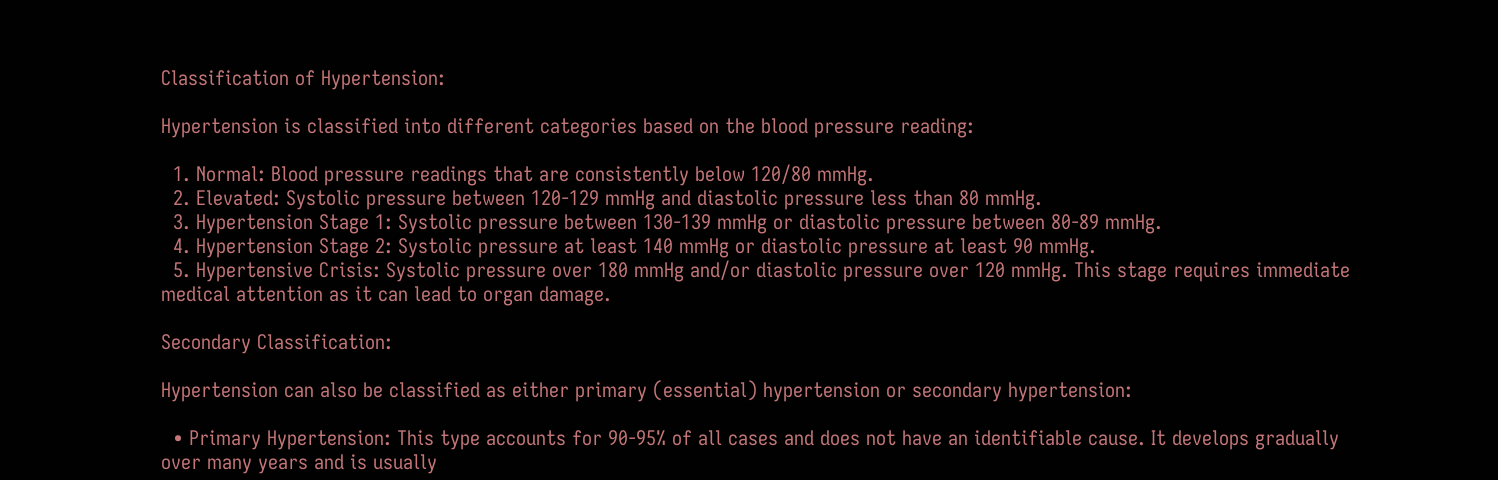Classification of Hypertension:

Hypertension is classified into different categories based on the blood pressure reading:

  1. Normal: Blood pressure readings that are consistently below 120/80 mmHg.
  2. Elevated: Systolic pressure between 120-129 mmHg and diastolic pressure less than 80 mmHg.
  3. Hypertension Stage 1: Systolic pressure between 130-139 mmHg or diastolic pressure between 80-89 mmHg.
  4. Hypertension Stage 2: Systolic pressure at least 140 mmHg or diastolic pressure at least 90 mmHg.
  5. Hypertensive Crisis: Systolic pressure over 180 mmHg and/or diastolic pressure over 120 mmHg. This stage requires immediate medical attention as it can lead to organ damage.

Secondary Classification:

Hypertension can also be classified as either primary (essential) hypertension or secondary hypertension:

  • Primary Hypertension: This type accounts for 90-95% of all cases and does not have an identifiable cause. It develops gradually over many years and is usually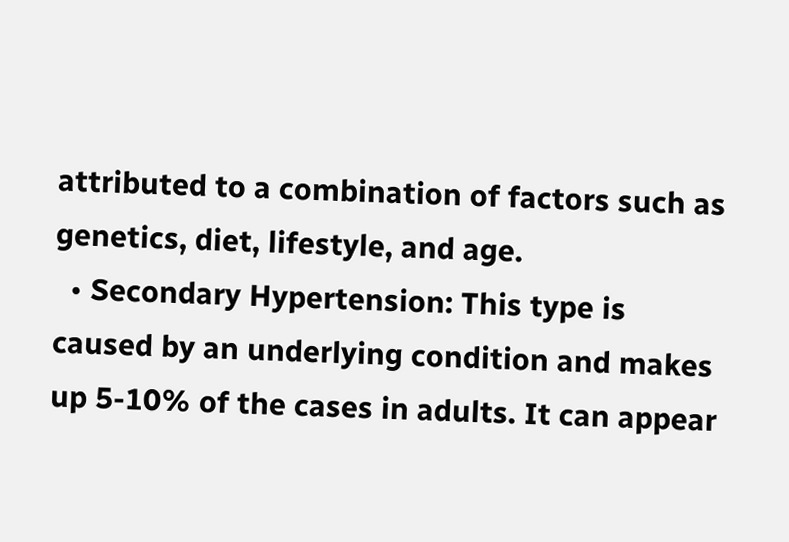attributed to a combination of factors such as genetics, diet, lifestyle, and age.
  • Secondary Hypertension: This type is caused by an underlying condition and makes up 5-10% of the cases in adults. It can appear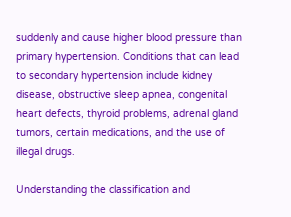suddenly and cause higher blood pressure than primary hypertension. Conditions that can lead to secondary hypertension include kidney disease, obstructive sleep apnea, congenital heart defects, thyroid problems, adrenal gland tumors, certain medications, and the use of illegal drugs.

Understanding the classification and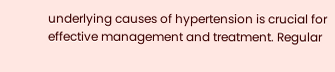underlying causes of hypertension is crucial for effective management and treatment. Regular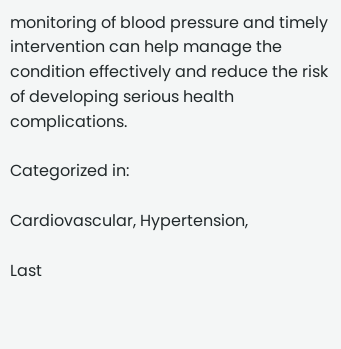monitoring of blood pressure and timely intervention can help manage the condition effectively and reduce the risk of developing serious health complications.

Categorized in:

Cardiovascular, Hypertension,

Last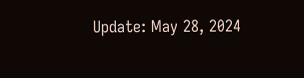Update: May 28, 2024